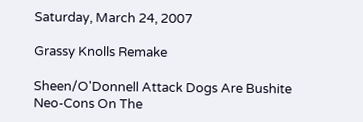Saturday, March 24, 2007

Grassy Knolls Remake

Sheen/O'Donnell Attack Dogs Are Bushite Neo-Cons On The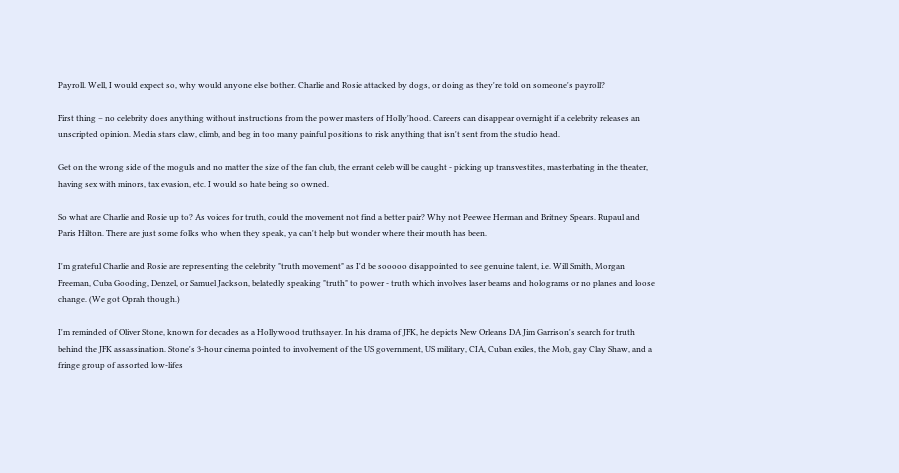Payroll. Well, I would expect so, why would anyone else bother. Charlie and Rosie attacked by dogs, or doing as they're told on someone's payroll?

First thing – no celebrity does anything without instructions from the power masters of Holly'hood. Careers can disappear overnight if a celebrity releases an unscripted opinion. Media stars claw, climb, and beg in too many painful positions to risk anything that isn't sent from the studio head.

Get on the wrong side of the moguls and no matter the size of the fan club, the errant celeb will be caught - picking up transvestites, masterbating in the theater, having sex with minors, tax evasion, etc. I would so hate being so owned.

So what are Charlie and Rosie up to? As voices for truth, could the movement not find a better pair? Why not Peewee Herman and Britney Spears. Rupaul and Paris Hilton. There are just some folks who when they speak, ya can't help but wonder where their mouth has been.

I'm grateful Charlie and Rosie are representing the celebrity "truth movement" as I'd be sooooo disappointed to see genuine talent, i.e. Will Smith, Morgan Freeman, Cuba Gooding, Denzel, or Samuel Jackson, belatedly speaking "truth" to power - truth which involves laser beams and holograms or no planes and loose change. (We got Oprah though.)

I'm reminded of Oliver Stone, known for decades as a Hollywood truthsayer. In his drama of JFK, he depicts New Orleans DA Jim Garrison's search for truth behind the JFK assassination. Stone's 3-hour cinema pointed to involvement of the US government, US military, CIA, Cuban exiles, the Mob, gay Clay Shaw, and a fringe group of assorted low-lifes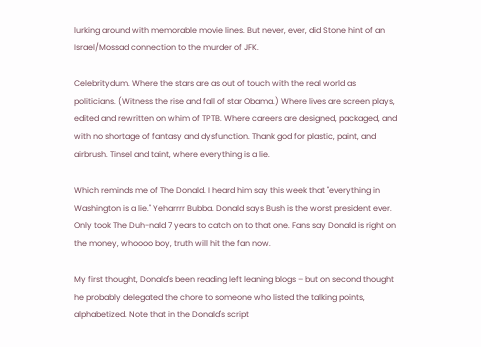lurking around with memorable movie lines. But never, ever, did Stone hint of an Israel/Mossad connection to the murder of JFK.

Celebritydum. Where the stars are as out of touch with the real world as politicians. (Witness the rise and fall of star Obama.) Where lives are screen plays, edited and rewritten on whim of TPTB. Where careers are designed, packaged, and with no shortage of fantasy and dysfunction. Thank god for plastic, paint, and airbrush. Tinsel and taint, where everything is a lie.

Which reminds me of The Donald. I heard him say this week that "everything in Washington is a lie." Yeharrrr Bubba. Donald says Bush is the worst president ever. Only took The Duh-nald 7 years to catch on to that one. Fans say Donald is right on the money, whoooo boy, truth will hit the fan now.

My first thought, Donald's been reading left leaning blogs – but on second thought he probably delegated the chore to someone who listed the talking points, alphabetized. Note that in the Donald's script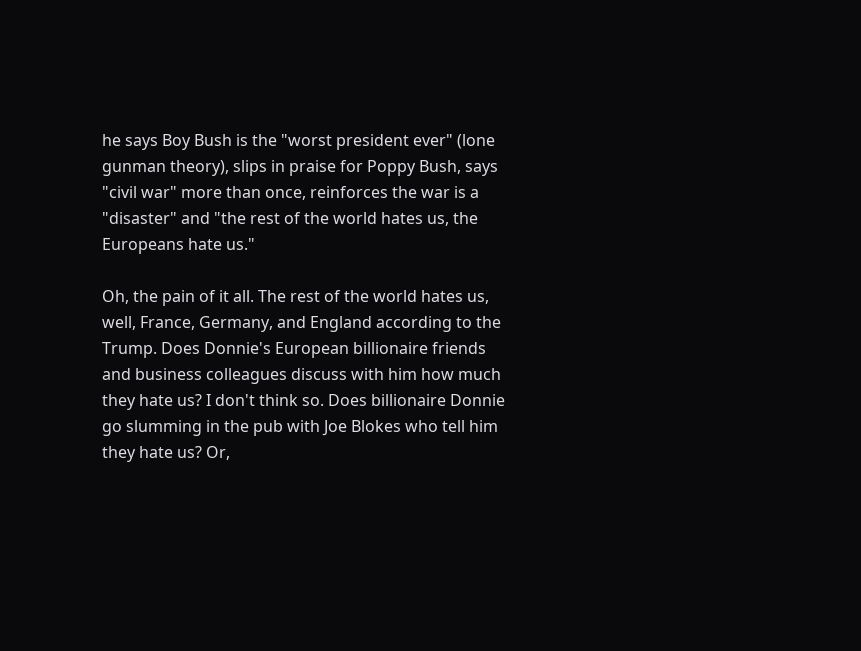he says Boy Bush is the "worst president ever" (lone gunman theory), slips in praise for Poppy Bush, says "civil war" more than once, reinforces the war is a "disaster" and "the rest of the world hates us, the Europeans hate us."

Oh, the pain of it all. The rest of the world hates us, well, France, Germany, and England according to the Trump. Does Donnie's European billionaire friends and business colleagues discuss with him how much they hate us? I don't think so. Does billionaire Donnie go slumming in the pub with Joe Blokes who tell him they hate us? Or,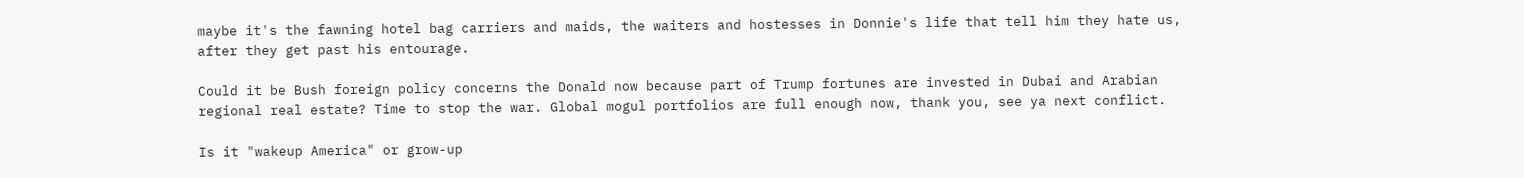maybe it's the fawning hotel bag carriers and maids, the waiters and hostesses in Donnie's life that tell him they hate us, after they get past his entourage.

Could it be Bush foreign policy concerns the Donald now because part of Trump fortunes are invested in Dubai and Arabian regional real estate? Time to stop the war. Global mogul portfolios are full enough now, thank you, see ya next conflict.

Is it "wakeup America" or grow-up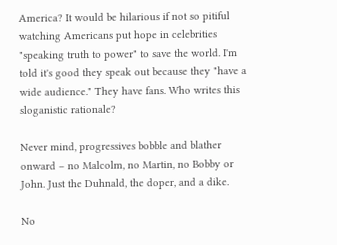America? It would be hilarious if not so pitiful watching Americans put hope in celebrities "speaking truth to power" to save the world. I'm told it's good they speak out because they "have a wide audience." They have fans. Who writes this sloganistic rationale?

Never mind, progressives bobble and blather onward – no Malcolm, no Martin, no Bobby or John. Just the Duhnald, the doper, and a dike.

No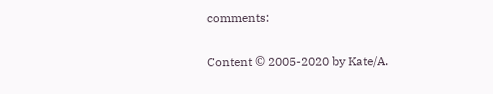comments:

Content © 2005-2020 by Kate/A.